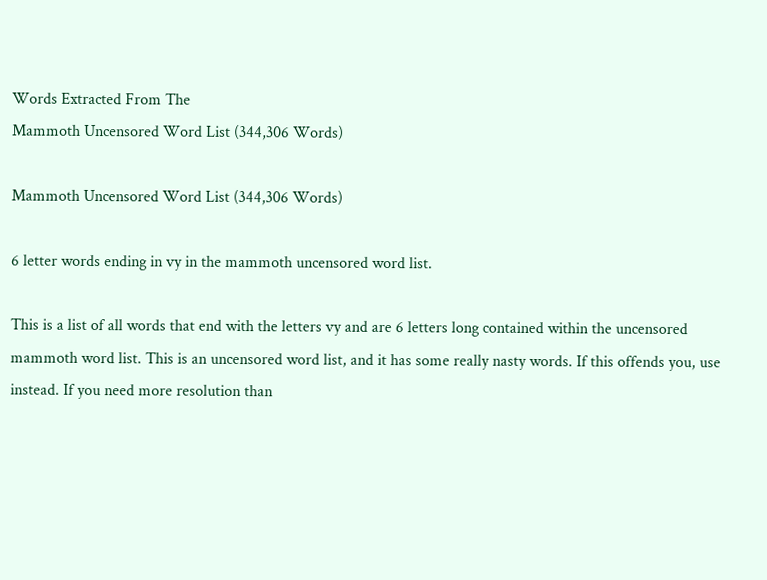Words Extracted From The
Mammoth Uncensored Word List (344,306 Words)

Mammoth Uncensored Word List (344,306 Words)

6 letter words ending in vy in the mammoth uncensored word list.

This is a list of all words that end with the letters vy and are 6 letters long contained within the uncensored mammoth word list. This is an uncensored word list, and it has some really nasty words. If this offends you, use instead. If you need more resolution than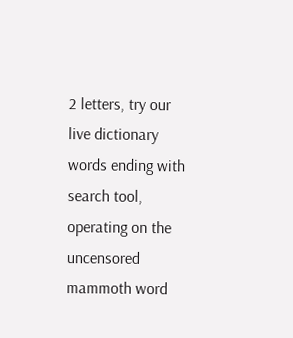2 letters, try our live dictionary words ending with search tool, operating on the uncensored mammoth word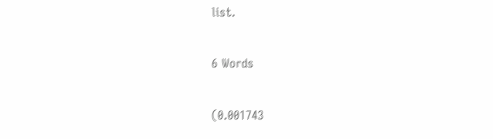list.

6 Words

(0.001743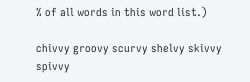% of all words in this word list.)

chivvy groovy scurvy shelvy skivvy spivvy